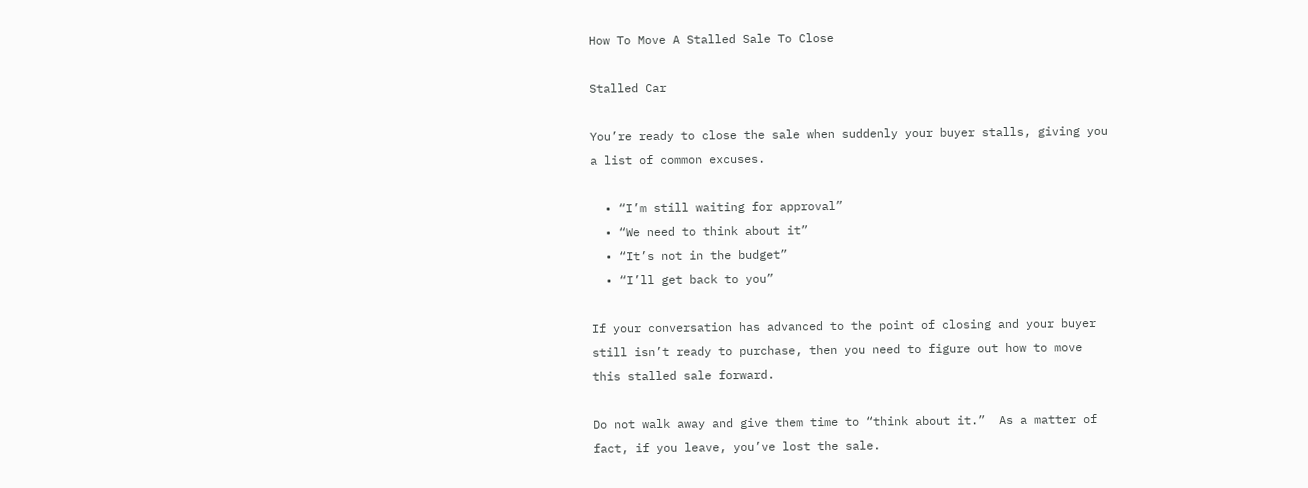How To Move A Stalled Sale To Close

Stalled Car

You’re ready to close the sale when suddenly your buyer stalls, giving you a list of common excuses.

  • “I’m still waiting for approval”
  • “We need to think about it”
  • “It’s not in the budget”
  • “I’ll get back to you”

If your conversation has advanced to the point of closing and your buyer still isn’t ready to purchase, then you need to figure out how to move this stalled sale forward.

Do not walk away and give them time to “think about it.”  As a matter of fact, if you leave, you’ve lost the sale.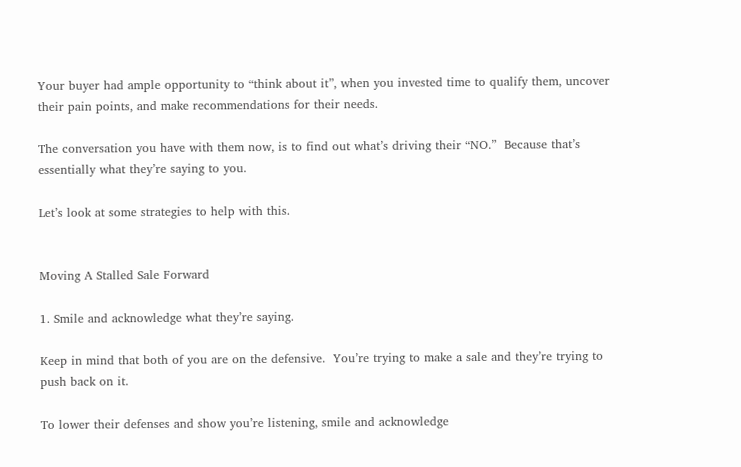Your buyer had ample opportunity to “think about it”, when you invested time to qualify them, uncover their pain points, and make recommendations for their needs.

The conversation you have with them now, is to find out what’s driving their “NO.”  Because that’s essentially what they’re saying to you.

Let’s look at some strategies to help with this.


Moving A Stalled Sale Forward

1. Smile and acknowledge what they’re saying.

Keep in mind that both of you are on the defensive.  You’re trying to make a sale and they’re trying to push back on it.

To lower their defenses and show you’re listening, smile and acknowledge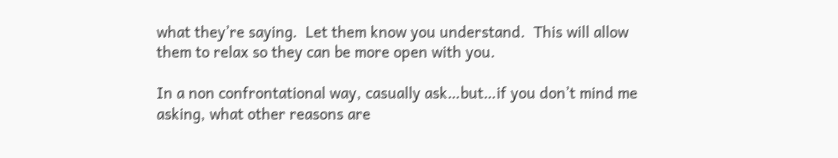what they’re saying.  Let them know you understand.  This will allow them to relax so they can be more open with you.

In a non confrontational way, casually ask…but…if you don’t mind me asking, what other reasons are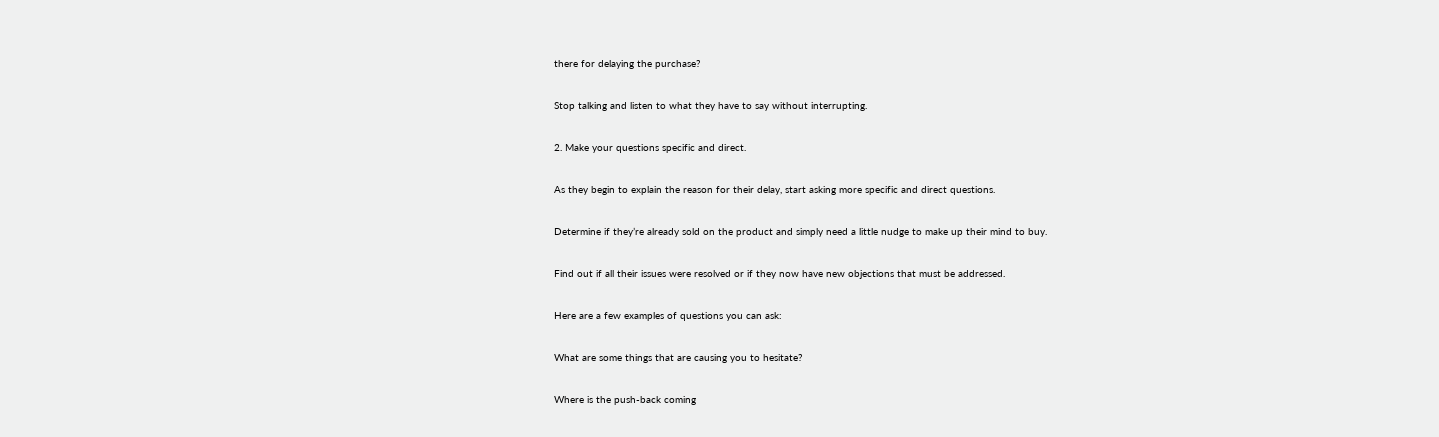there for delaying the purchase?

Stop talking and listen to what they have to say without interrupting.

2. Make your questions specific and direct.

As they begin to explain the reason for their delay, start asking more specific and direct questions.

Determine if they’re already sold on the product and simply need a little nudge to make up their mind to buy.

Find out if all their issues were resolved or if they now have new objections that must be addressed.

Here are a few examples of questions you can ask:

What are some things that are causing you to hesitate?

Where is the push-back coming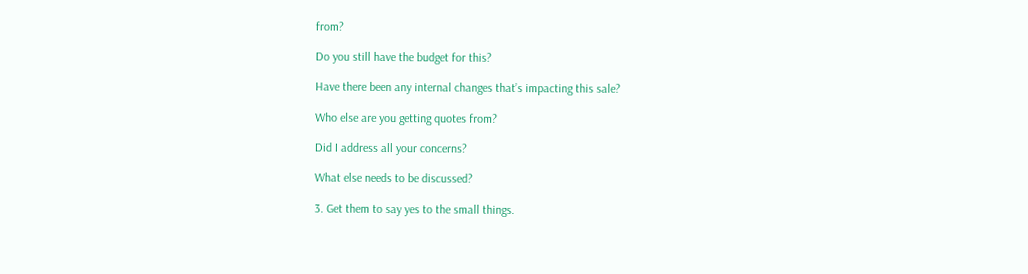from?

Do you still have the budget for this?

Have there been any internal changes that’s impacting this sale?

Who else are you getting quotes from?

Did I address all your concerns?

What else needs to be discussed?

3. Get them to say yes to the small things.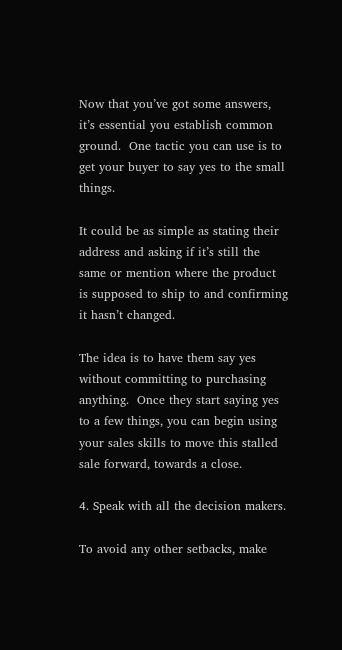Now that you’ve got some answers, it’s essential you establish common ground.  One tactic you can use is to get your buyer to say yes to the small things.

It could be as simple as stating their address and asking if it’s still the same or mention where the product is supposed to ship to and confirming it hasn’t changed.

The idea is to have them say yes without committing to purchasing anything.  Once they start saying yes to a few things, you can begin using your sales skills to move this stalled sale forward, towards a close.

4. Speak with all the decision makers.

To avoid any other setbacks, make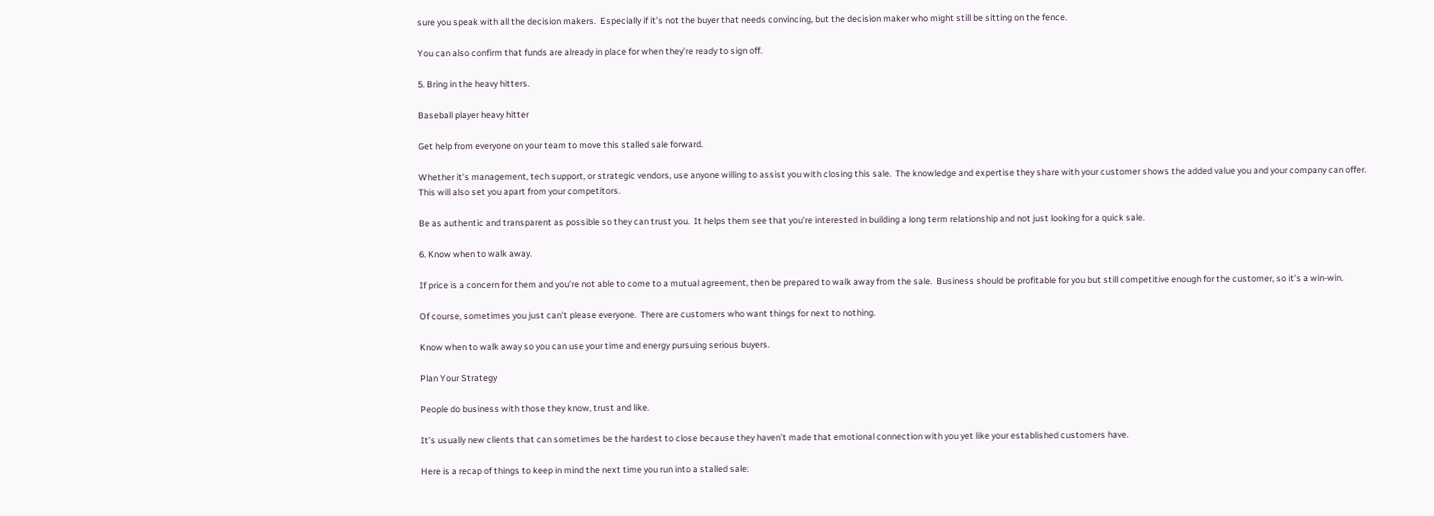sure you speak with all the decision makers.  Especially if it’s not the buyer that needs convincing, but the decision maker who might still be sitting on the fence.

You can also confirm that funds are already in place for when they’re ready to sign off.

5. Bring in the heavy hitters.

Baseball player heavy hitter

Get help from everyone on your team to move this stalled sale forward.

Whether it’s management, tech support, or strategic vendors, use anyone willing to assist you with closing this sale.  The knowledge and expertise they share with your customer shows the added value you and your company can offer.  This will also set you apart from your competitors.

Be as authentic and transparent as possible so they can trust you.  It helps them see that you’re interested in building a long term relationship and not just looking for a quick sale.

6. Know when to walk away.

If price is a concern for them and you’re not able to come to a mutual agreement, then be prepared to walk away from the sale.  Business should be profitable for you but still competitive enough for the customer, so it’s a win-win.

Of course, sometimes you just can’t please everyone.  There are customers who want things for next to nothing.

Know when to walk away so you can use your time and energy pursuing serious buyers.

Plan Your Strategy

People do business with those they know, trust and like.

It’s usually new clients that can sometimes be the hardest to close because they haven’t made that emotional connection with you yet like your established customers have.

Here is a recap of things to keep in mind the next time you run into a stalled sale: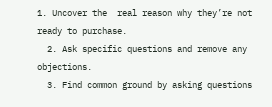1. Uncover the  real reason why they’re not ready to purchase.
  2. Ask specific questions and remove any objections.
  3. Find common ground by asking questions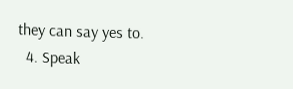they can say yes to.
  4. Speak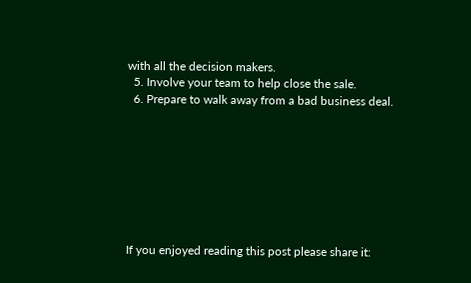with all the decision makers.
  5. Involve your team to help close the sale.
  6. Prepare to walk away from a bad business deal.








If you enjoyed reading this post please share it: